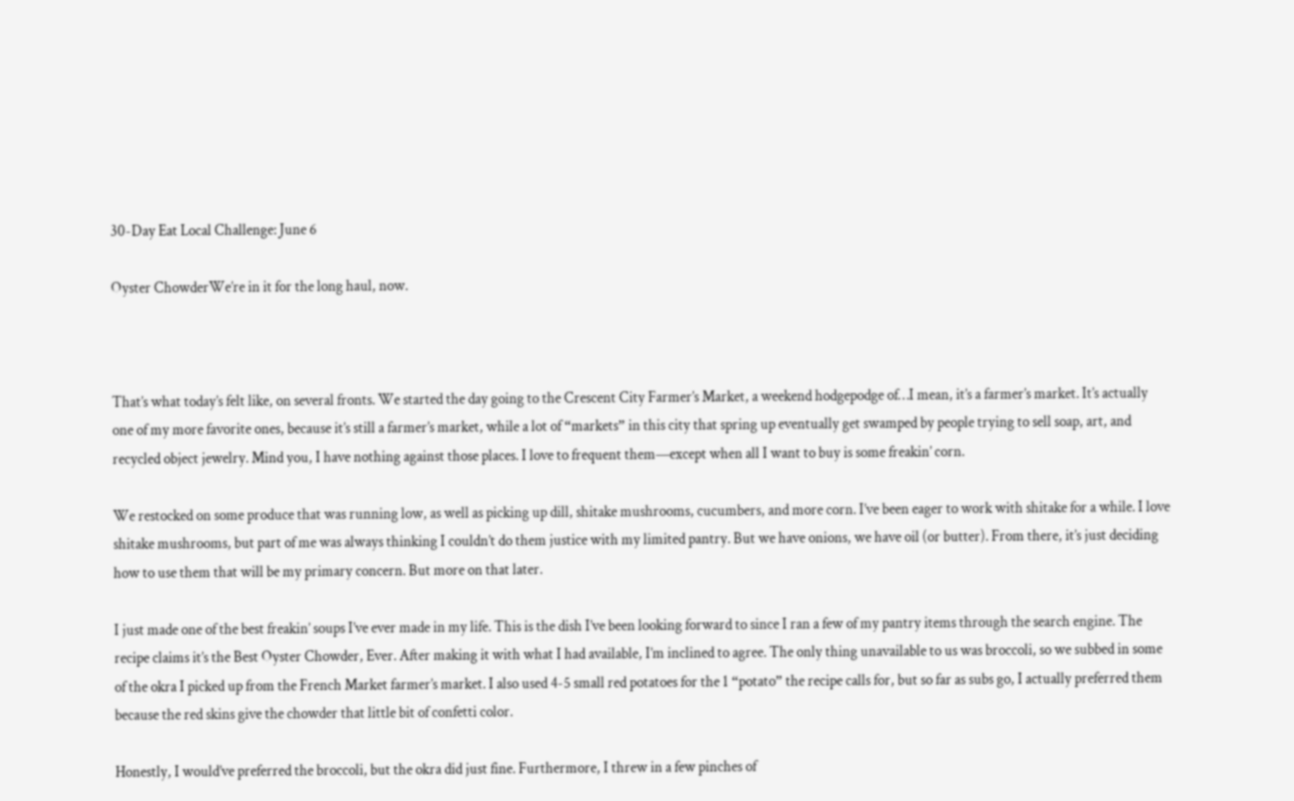30-Day Eat Local Challenge: June 6

Oyster ChowderWe’re in it for the long haul, now.



That’s what today’s felt like, on several fronts. We started the day going to the Crescent City Farmer’s Market, a weekend hodgepodge of…I mean, it’s a farmer’s market. It’s actually one of my more favorite ones, because it’s still a farmer’s market, while a lot of “markets” in this city that spring up eventually get swamped by people trying to sell soap, art, and recycled object jewelry. Mind you, I have nothing against those places. I love to frequent them—except when all I want to buy is some freakin’ corn.

We restocked on some produce that was running low, as well as picking up dill, shitake mushrooms, cucumbers, and more corn. I’ve been eager to work with shitake for a while. I love shitake mushrooms, but part of me was always thinking I couldn’t do them justice with my limited pantry. But we have onions, we have oil (or butter). From there, it’s just deciding how to use them that will be my primary concern. But more on that later.

I just made one of the best freakin’ soups I’ve ever made in my life. This is the dish I’ve been looking forward to since I ran a few of my pantry items through the search engine. The recipe claims it’s the Best Oyster Chowder, Ever. After making it with what I had available, I’m inclined to agree. The only thing unavailable to us was broccoli, so we subbed in some of the okra I picked up from the French Market farmer’s market. I also used 4-5 small red potatoes for the 1 “potato” the recipe calls for, but so far as subs go, I actually preferred them because the red skins give the chowder that little bit of confetti color.

Honestly, I would’ve preferred the broccoli, but the okra did just fine. Furthermore, I threw in a few pinches of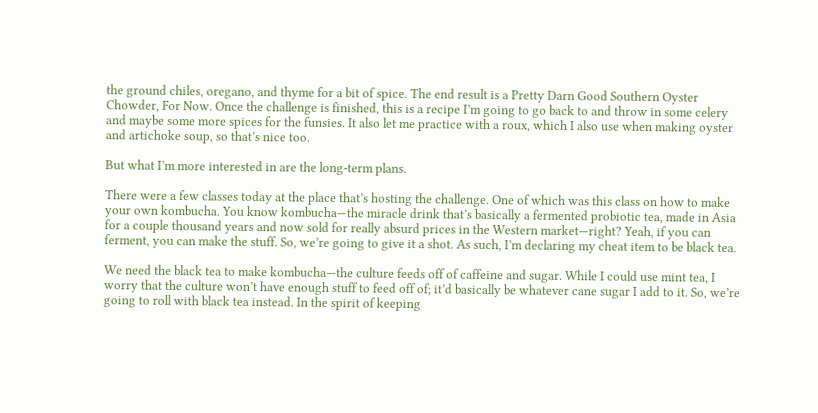the ground chiles, oregano, and thyme for a bit of spice. The end result is a Pretty Darn Good Southern Oyster Chowder, For Now. Once the challenge is finished, this is a recipe I’m going to go back to and throw in some celery and maybe some more spices for the funsies. It also let me practice with a roux, which I also use when making oyster and artichoke soup, so that’s nice too.

But what I’m more interested in are the long-term plans.

There were a few classes today at the place that’s hosting the challenge. One of which was this class on how to make your own kombucha. You know kombucha—the miracle drink that’s basically a fermented probiotic tea, made in Asia for a couple thousand years and now sold for really absurd prices in the Western market—right? Yeah, if you can ferment, you can make the stuff. So, we’re going to give it a shot. As such, I’m declaring my cheat item to be black tea.

We need the black tea to make kombucha—the culture feeds off of caffeine and sugar. While I could use mint tea, I worry that the culture won’t have enough stuff to feed off of; it’d basically be whatever cane sugar I add to it. So, we’re going to roll with black tea instead. In the spirit of keeping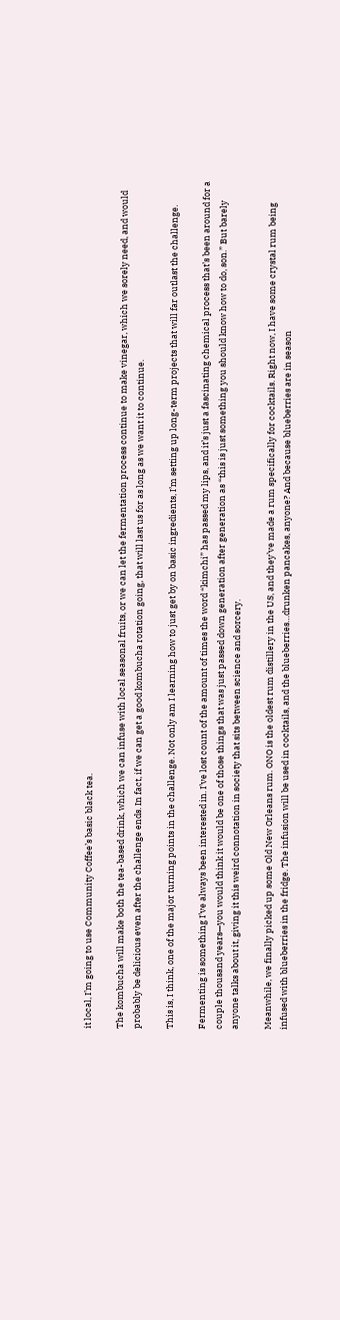it local, I’m going to use Community Coffee’s basic black tea.

The kombucha will make both the tea-based drink, which we can infuse with local seasonal fruits, or we can let the fermentation process continue to make vinegar, which we sorely need, and would probably be delicious even after the challenge ends. In fact, if we can get a good kombucha rotation going, that will last us for as long as we want it to continue.

This is, I think, one of the major turning points in the challenge. Not only am I learning how to just get by on basic ingredients, I’m setting up long-term projects that will far outlast the challenge.

Fermenting is something I’ve always been interested in. I’ve lost count of the amount of times the word “kimchi” has passed my lips, and it’s just a fascinating chemical process that’s been around for a couple thousand years—you would think it would be one of those things that was just passed down generation after generation as “this is just something you should know how to do, son.” But barely anyone talks about it, giving it this weird connotation in society that sits between science and sorcery.

Meanwhile, we finally picked up some Old New Orleans rum. ONO is the oldest rum distillery in the US, and they’ve made a rum specifically for cocktails. Right now, I have some crystal rum being infused with blueberries in the fridge. The infusion will be used in cocktails, and the blueberries…drunken pancakes, anyone? And because blueberries are in season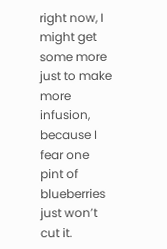right now, I might get some more just to make more infusion, because I fear one pint of blueberries just won’t cut it.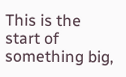This is the start of something big,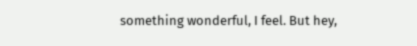something wonderful, I feel. But hey,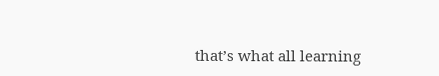that’s what all learning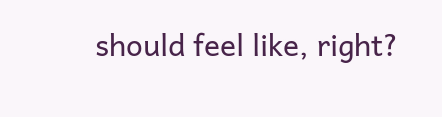should feel like, right?